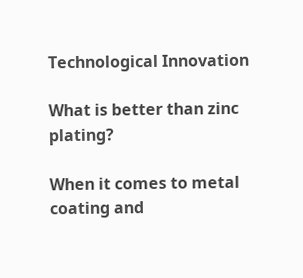Technological Innovation

What is better than zinc plating?

When it comes to metal coating and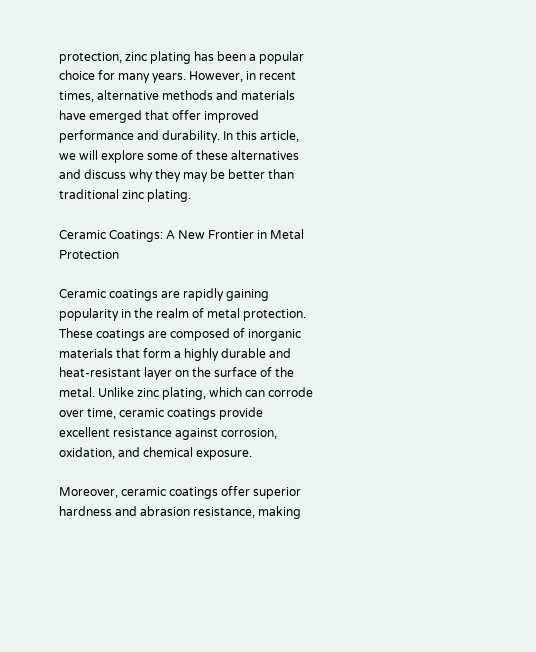protection, zinc plating has been a popular choice for many years. However, in recent times, alternative methods and materials have emerged that offer improved performance and durability. In this article, we will explore some of these alternatives and discuss why they may be better than traditional zinc plating.

Ceramic Coatings: A New Frontier in Metal Protection

Ceramic coatings are rapidly gaining popularity in the realm of metal protection. These coatings are composed of inorganic materials that form a highly durable and heat-resistant layer on the surface of the metal. Unlike zinc plating, which can corrode over time, ceramic coatings provide excellent resistance against corrosion, oxidation, and chemical exposure.

Moreover, ceramic coatings offer superior hardness and abrasion resistance, making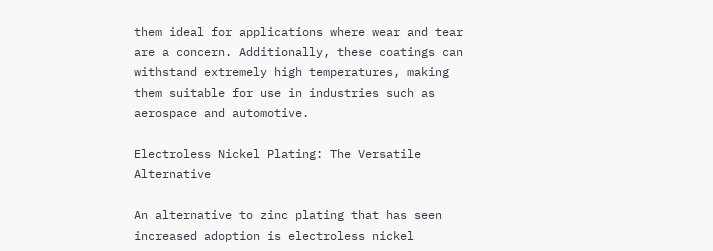them ideal for applications where wear and tear are a concern. Additionally, these coatings can withstand extremely high temperatures, making them suitable for use in industries such as aerospace and automotive.

Electroless Nickel Plating: The Versatile Alternative

An alternative to zinc plating that has seen increased adoption is electroless nickel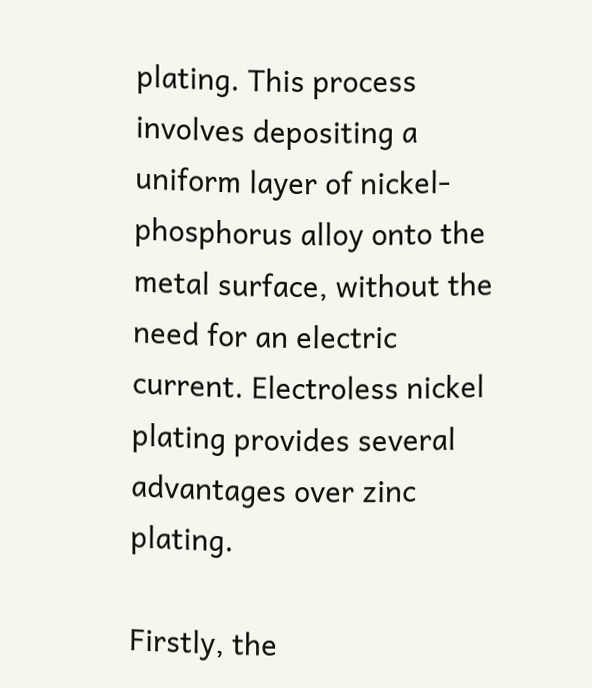plating. This process involves depositing a uniform layer of nickel-phosphorus alloy onto the metal surface, without the need for an electric current. Electroless nickel plating provides several advantages over zinc plating.

Firstly, the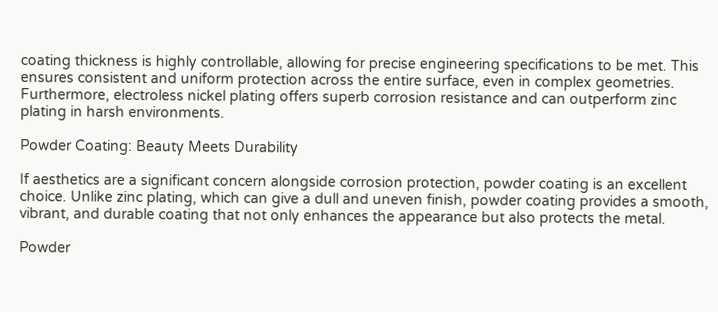coating thickness is highly controllable, allowing for precise engineering specifications to be met. This ensures consistent and uniform protection across the entire surface, even in complex geometries. Furthermore, electroless nickel plating offers superb corrosion resistance and can outperform zinc plating in harsh environments.

Powder Coating: Beauty Meets Durability

If aesthetics are a significant concern alongside corrosion protection, powder coating is an excellent choice. Unlike zinc plating, which can give a dull and uneven finish, powder coating provides a smooth, vibrant, and durable coating that not only enhances the appearance but also protects the metal.

Powder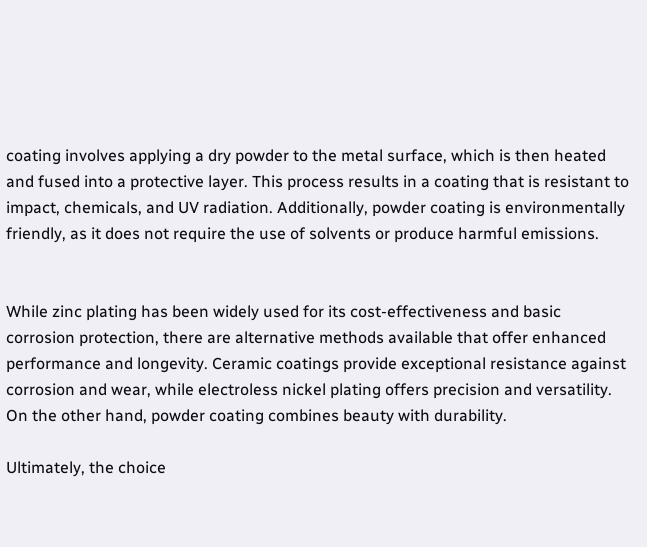coating involves applying a dry powder to the metal surface, which is then heated and fused into a protective layer. This process results in a coating that is resistant to impact, chemicals, and UV radiation. Additionally, powder coating is environmentally friendly, as it does not require the use of solvents or produce harmful emissions.


While zinc plating has been widely used for its cost-effectiveness and basic corrosion protection, there are alternative methods available that offer enhanced performance and longevity. Ceramic coatings provide exceptional resistance against corrosion and wear, while electroless nickel plating offers precision and versatility. On the other hand, powder coating combines beauty with durability.

Ultimately, the choice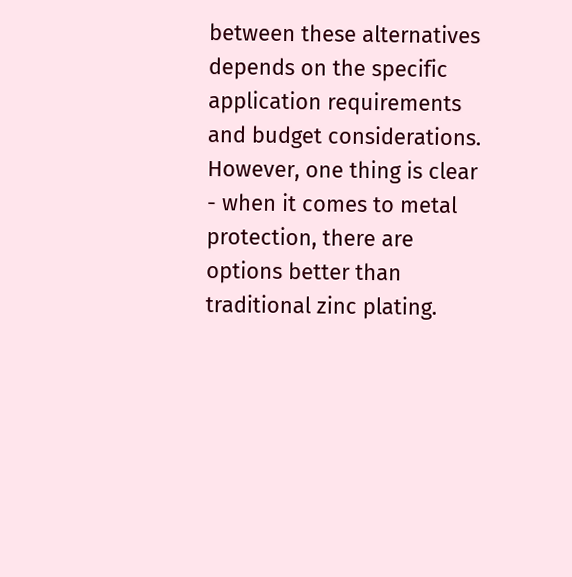between these alternatives depends on the specific application requirements and budget considerations. However, one thing is clear - when it comes to metal protection, there are options better than traditional zinc plating.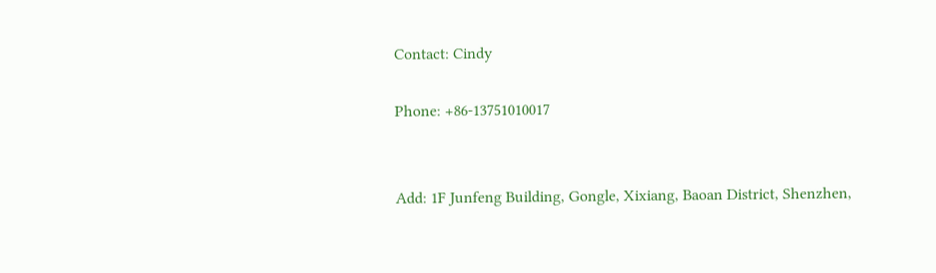Contact: Cindy

Phone: +86-13751010017


Add: 1F Junfeng Building, Gongle, Xixiang, Baoan District, Shenzhen,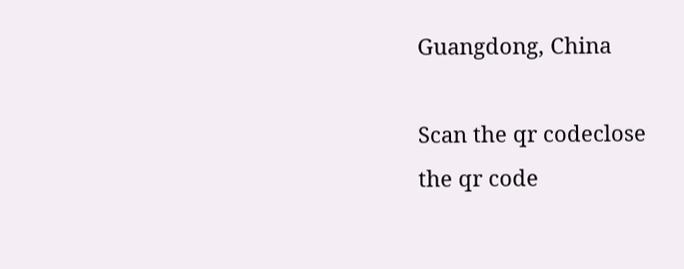Guangdong, China

Scan the qr codeclose
the qr code